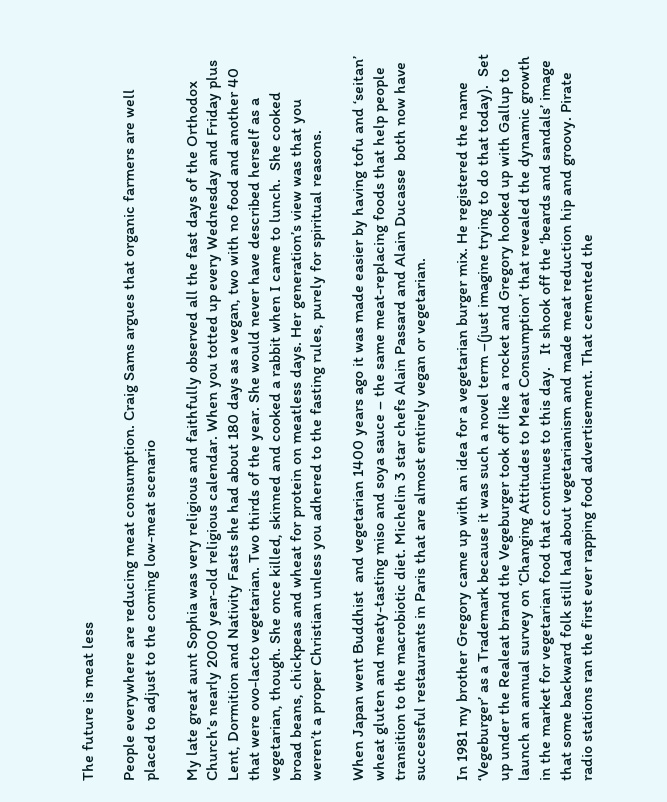The future is meat less

People everywhere are reducing meat consumption. Craig Sams argues that organic farmers are well placed to adjust to the coming low-meat scenario

My late great aunt Sophia was very religious and faithfully observed all the fast days of the Orthodox Church’s nearly 2000 year-old religious calendar. When you totted up every Wednesday and Friday plus Lent, Dormition and Nativity Fasts she had about 180 days as a vegan, two with no food and another 40 that were ovo-lacto vegetarian. Two thirds of the year. She would never have described herself as a vegetarian, though. She once killed, skinned and cooked a rabbit when I came to lunch.  She cooked broad beans, chickpeas and wheat for protein on meatless days. Her generation’s view was that you weren’t a proper Christian unless you adhered to the fasting rules, purely for spiritual reasons.

When Japan went Buddhist  and vegetarian 1400 years ago it was made easier by having tofu and ‘seitan’ wheat gluten and meaty-tasting miso and soya sauce – the same meat-replacing foods that help people transition to the macrobiotic diet. Michelin 3 star chefs Alain Passard and Alain Ducasse  both now have successful restaurants in Paris that are almost entirely vegan or vegetarian.

In 1981 my brother Gregory came up with an idea for a vegetarian burger mix. He registered the name ‘Vegeburger’ as a Trademark because it was such a novel term –(just imagine trying to do that today).  Set up under the Realeat brand the Vegeburger took off like a rocket and Gregory hooked up with Gallup to launch an annual survey on ‘Changing Attitudes to Meat Consumption’ that revealed the dynamic growth in the market for vegetarian food that continues to this day.   It shook off the ‘beards and sandals’ image that some backward folk still had about vegetarianism and made meat reduction hip and groovy. Pirate radio stations ran the first ever rapping food advertisement. That cemented the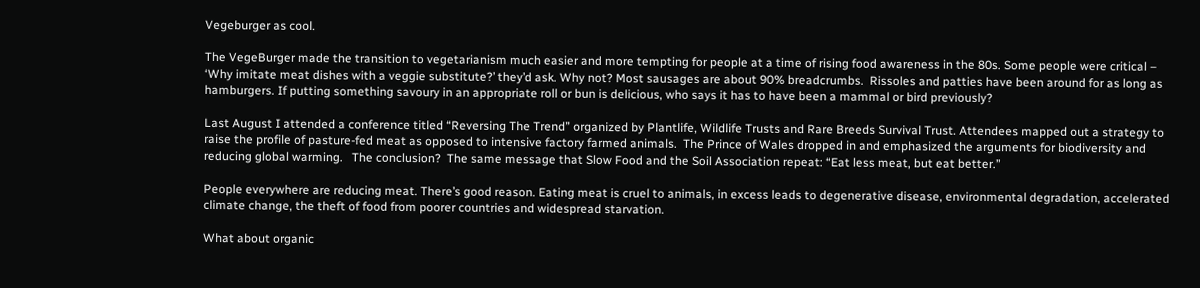Vegeburger as cool.

The VegeBurger made the transition to vegetarianism much easier and more tempting for people at a time of rising food awareness in the 80s. Some people were critical – ‘Why imitate meat dishes with a veggie substitute?’ they’d ask. Why not? Most sausages are about 90% breadcrumbs.  Rissoles and patties have been around for as long as hamburgers. If putting something savoury in an appropriate roll or bun is delicious, who says it has to have been a mammal or bird previously?

Last August I attended a conference titled “Reversing The Trend” organized by Plantlife, Wildlife Trusts and Rare Breeds Survival Trust. Attendees mapped out a strategy to raise the profile of pasture-fed meat as opposed to intensive factory farmed animals.  The Prince of Wales dropped in and emphasized the arguments for biodiversity and reducing global warming.   The conclusion?  The same message that Slow Food and the Soil Association repeat: “Eat less meat, but eat better.”

People everywhere are reducing meat. There’s good reason. Eating meat is cruel to animals, in excess leads to degenerative disease, environmental degradation, accelerated climate change, the theft of food from poorer countries and widespread starvation.

What about organic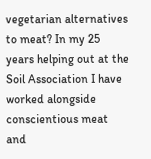vegetarian alternatives to meat? In my 25 years helping out at the Soil Association I have worked alongside conscientious meat and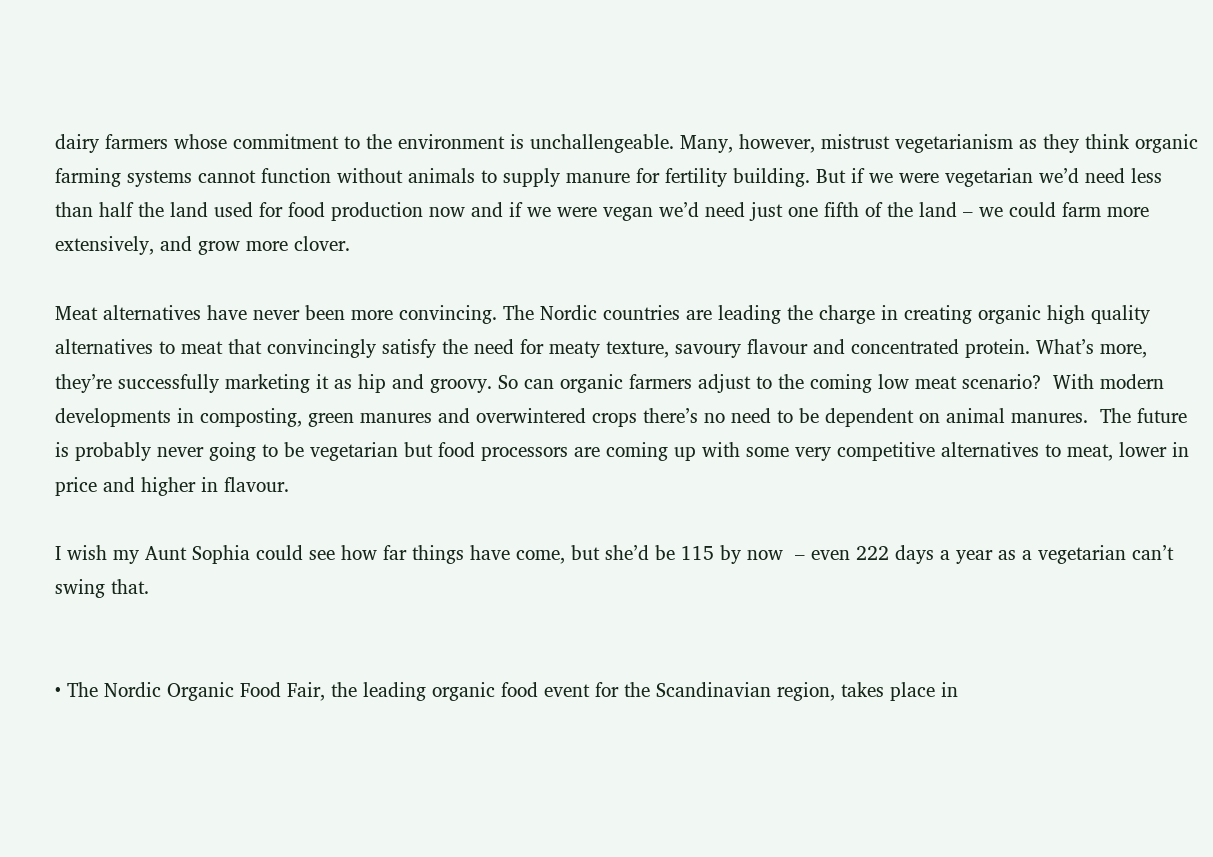dairy farmers whose commitment to the environment is unchallengeable. Many, however, mistrust vegetarianism as they think organic farming systems cannot function without animals to supply manure for fertility building. But if we were vegetarian we’d need less than half the land used for food production now and if we were vegan we’d need just one fifth of the land – we could farm more extensively, and grow more clover.

Meat alternatives have never been more convincing. The Nordic countries are leading the charge in creating organic high quality alternatives to meat that convincingly satisfy the need for meaty texture, savoury flavour and concentrated protein. What’s more, they’re successfully marketing it as hip and groovy. So can organic farmers adjust to the coming low meat scenario?  With modern developments in composting, green manures and overwintered crops there’s no need to be dependent on animal manures.  The future is probably never going to be vegetarian but food processors are coming up with some very competitive alternatives to meat, lower in price and higher in flavour.

I wish my Aunt Sophia could see how far things have come, but she’d be 115 by now  – even 222 days a year as a vegetarian can’t swing that.


• The Nordic Organic Food Fair, the leading organic food event for the Scandinavian region, takes place in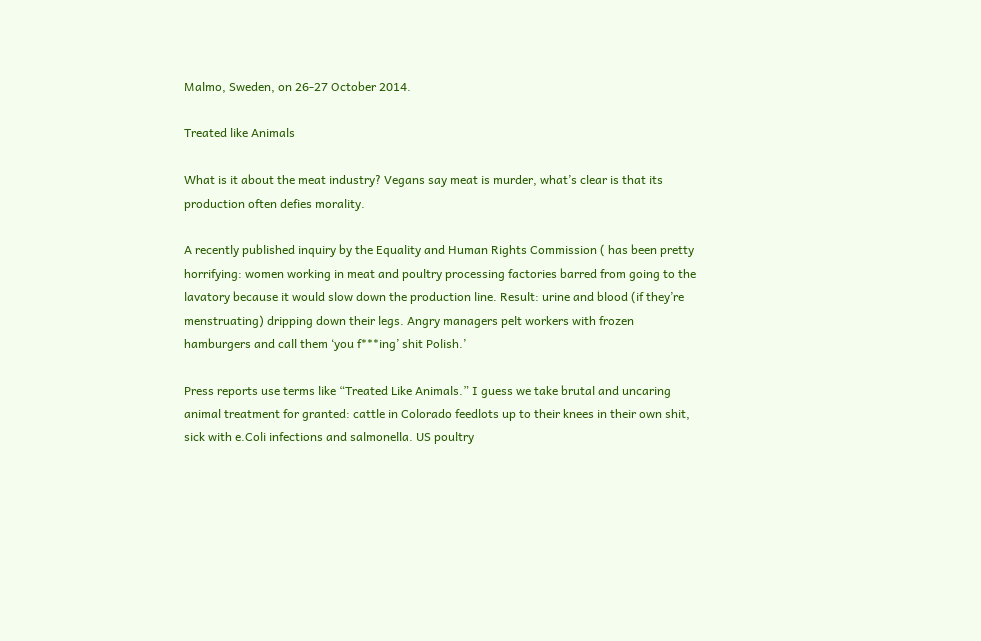Malmo, Sweden, on 26-27 October 2014.

Treated like Animals

What is it about the meat industry? Vegans say meat is murder, what’s clear is that its production often defies morality.

A recently published inquiry by the Equality and Human Rights Commission ( has been pretty horrifying: women working in meat and poultry processing factories barred from going to the lavatory because it would slow down the production line. Result: urine and blood (if they’re menstruating) dripping down their legs. Angry managers pelt workers with frozen hamburgers and call them ‘you f***ing’ shit Polish.’

Press reports use terms like “Treated Like Animals.” I guess we take brutal and uncaring animal treatment for granted: cattle in Colorado feedlots up to their knees in their own shit, sick with e.Coli infections and salmonella. US poultry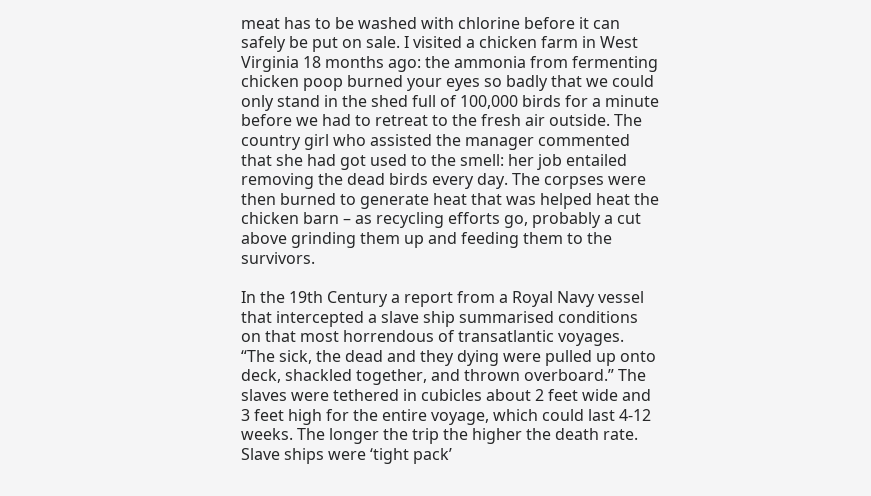meat has to be washed with chlorine before it can safely be put on sale. I visited a chicken farm in West Virginia 18 months ago: the ammonia from fermenting chicken poop burned your eyes so badly that we could only stand in the shed full of 100,000 birds for a minute before we had to retreat to the fresh air outside. The country girl who assisted the manager commented that she had got used to the smell: her job entailed removing the dead birds every day. The corpses were then burned to generate heat that was helped heat the chicken barn – as recycling efforts go, probably a cut above grinding them up and feeding them to the survivors.

In the 19th Century a report from a Royal Navy vessel that intercepted a slave ship summarised conditions on that most horrendous of transatlantic voyages. “The sick, the dead and they dying were pulled up onto deck, shackled together, and thrown overboard.” The slaves were tethered in cubicles about 2 feet wide and 3 feet high for the entire voyage, which could last 4-12 weeks. The longer the trip the higher the death rate. Slave ships were ‘tight pack’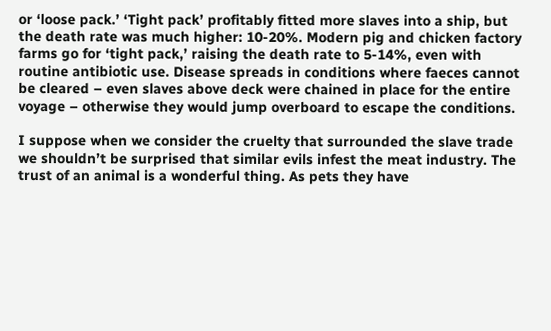or ‘loose pack.’ ‘Tight pack’ profitably fitted more slaves into a ship, but the death rate was much higher: 10-20%. Modern pig and chicken factory farms go for ‘tight pack,’ raising the death rate to 5-14%, even with routine antibiotic use. Disease spreads in conditions where faeces cannot be cleared – even slaves above deck were chained in place for the entire voyage – otherwise they would jump overboard to escape the conditions.

I suppose when we consider the cruelty that surrounded the slave trade we shouldn’t be surprised that similar evils infest the meat industry. The trust of an animal is a wonderful thing. As pets they have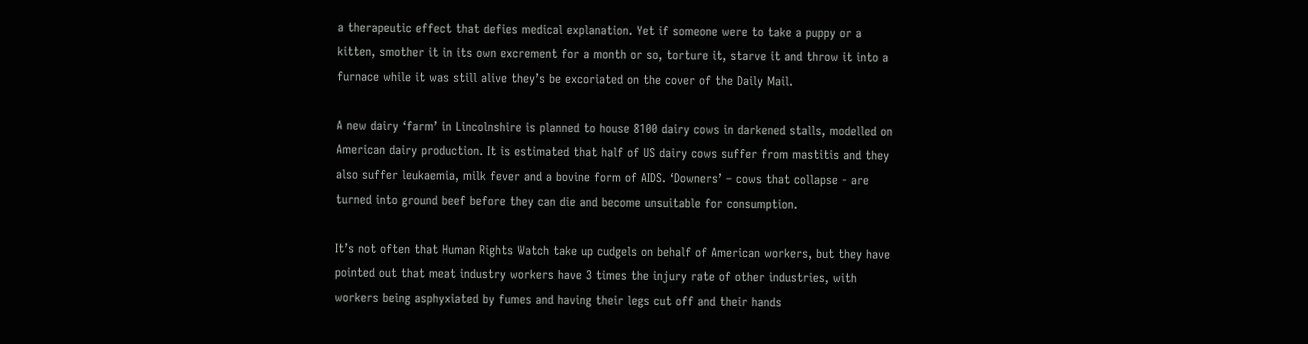a therapeutic effect that defies medical explanation. Yet if someone were to take a puppy or a kitten, smother it in its own excrement for a month or so, torture it, starve it and throw it into a furnace while it was still alive they’s be excoriated on the cover of the Daily Mail.

A new dairy ‘farm’ in Lincolnshire is planned to house 8100 dairy cows in darkened stalls, modelled on American dairy production. It is estimated that half of US dairy cows suffer from mastitis and they also suffer leukaemia, milk fever and a bovine form of AIDS. ‘Downers’ – cows that collapse - are turned into ground beef before they can die and become unsuitable for consumption.

It’s not often that Human Rights Watch take up cudgels on behalf of American workers, but they have pointed out that meat industry workers have 3 times the injury rate of other industries, with workers being asphyxiated by fumes and having their legs cut off and their hands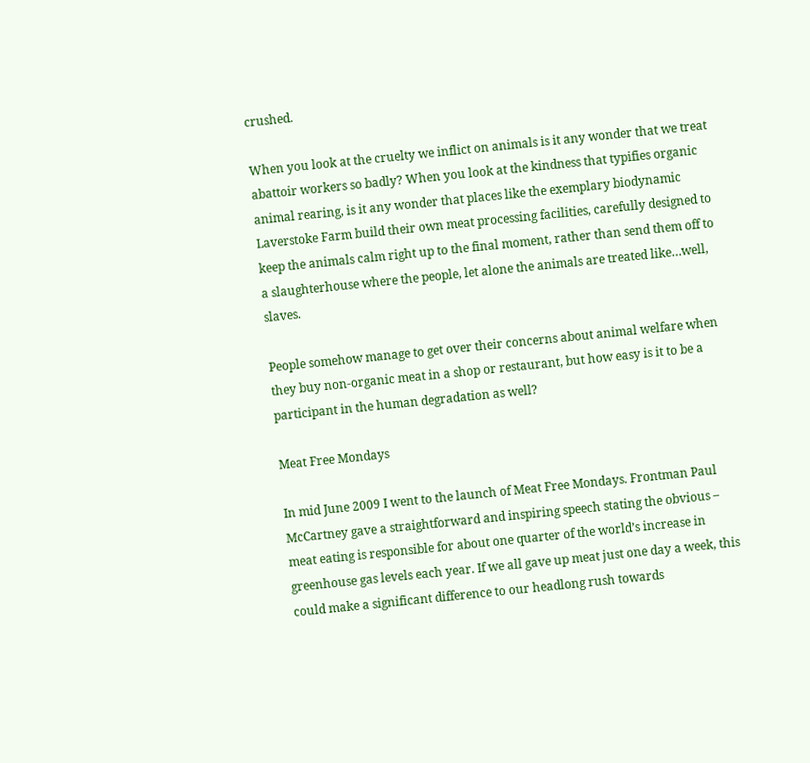crushed.

When you look at the cruelty we inflict on animals is it any wonder that we treat abattoir workers so badly? When you look at the kindness that typifies organic animal rearing, is it any wonder that places like the exemplary biodynamic Laverstoke Farm build their own meat processing facilities, carefully designed to keep the animals calm right up to the final moment, rather than send them off to a slaughterhouse where the people, let alone the animals are treated like…well, slaves.

People somehow manage to get over their concerns about animal welfare when they buy non-organic meat in a shop or restaurant, but how easy is it to be a participant in the human degradation as well?

Meat Free Mondays

In mid June 2009 I went to the launch of Meat Free Mondays. Frontman Paul McCartney gave a straightforward and inspiring speech stating the obvious – meat eating is responsible for about one quarter of the world’s increase in greenhouse gas levels each year. If we all gave up meat just one day a week, this could make a significant difference to our headlong rush towards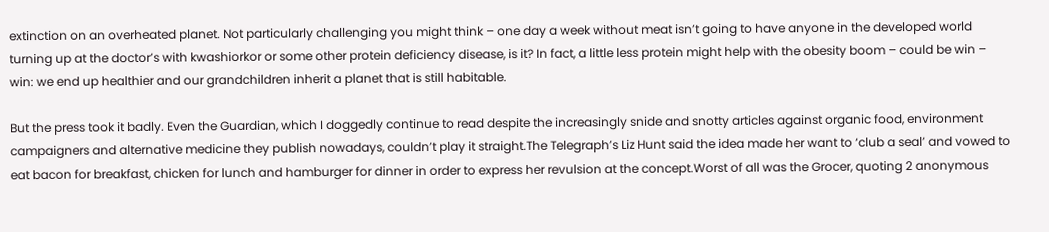extinction on an overheated planet. Not particularly challenging you might think – one day a week without meat isn’t going to have anyone in the developed world turning up at the doctor’s with kwashiorkor or some other protein deficiency disease, is it? In fact, a little less protein might help with the obesity boom – could be win – win: we end up healthier and our grandchildren inherit a planet that is still habitable.

But the press took it badly. Even the Guardian, which I doggedly continue to read despite the increasingly snide and snotty articles against organic food, environment campaigners and alternative medicine they publish nowadays, couldn’t play it straight.The Telegraph’s Liz Hunt said the idea made her want to ‘club a seal’ and vowed to eat bacon for breakfast, chicken for lunch and hamburger for dinner in order to express her revulsion at the concept.Worst of all was the Grocer, quoting 2 anonymous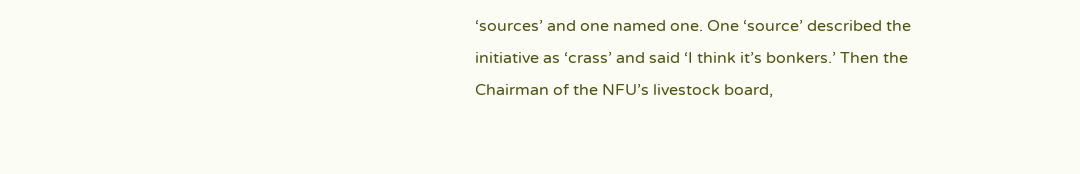‘sources’ and one named one. One ‘source’ described the initiative as ‘crass’ and said ‘I think it’s bonkers.’ Then the Chairman of the NFU’s livestock board,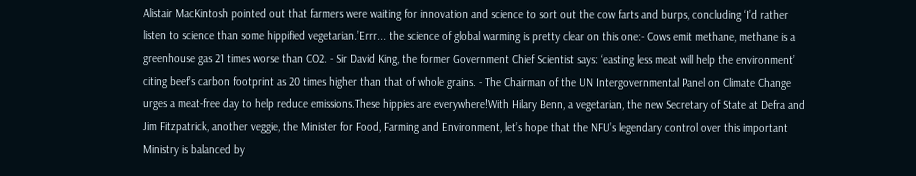Alistair MacKintosh pointed out that farmers were waiting for innovation and science to sort out the cow farts and burps, concluding ‘I’d rather listen to science than some hippified vegetarian.’Errr... the science of global warming is pretty clear on this one:- Cows emit methane, methane is a greenhouse gas 21 times worse than CO2. - Sir David King, the former Government Chief Scientist says: ‘easting less meat will help the environment’ citing beef’s carbon footprint as 20 times higher than that of whole grains. - The Chairman of the UN Intergovernmental Panel on Climate Change urges a meat-free day to help reduce emissions.These hippies are everywhere!With Hilary Benn, a vegetarian, the new Secretary of State at Defra and Jim Fitzpatrick, another veggie, the Minister for Food, Farming and Environment, let’s hope that the NFU’s legendary control over this important Ministry is balanced by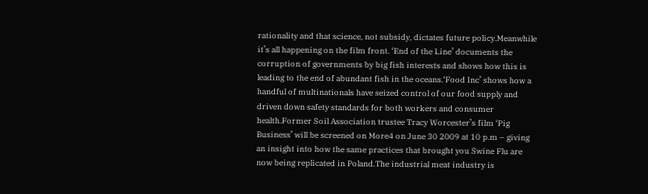rationality and that science, not subsidy, dictates future policy.Meanwhile it’s all happening on the film front. ‘End of the Line’ documents the corruption of governments by big fish interests and shows how this is leading to the end of abundant fish in the oceans.‘Food Inc’ shows how a handful of multinationals have seized control of our food supply and driven down safety standards for both workers and consumer health.Former Soil Association trustee Tracy Worcester’s film ‘Pig Business’ will be screened on More4 on June 30 2009 at 10 p.m – giving an insight into how the same practices that brought you Swine Flu are now being replicated in Poland.The industrial meat industry is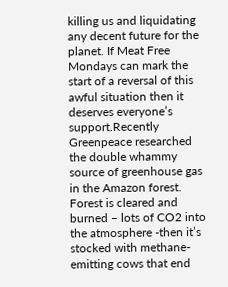killing us and liquidating any decent future for the planet. If Meat Free Mondays can mark the start of a reversal of this awful situation then it deserves everyone’s support.Recently Greenpeace researched the double whammy source of greenhouse gas in the Amazon forest. Forest is cleared and burned – lots of CO2 into the atmosphere -then it’s stocked with methane-emitting cows that end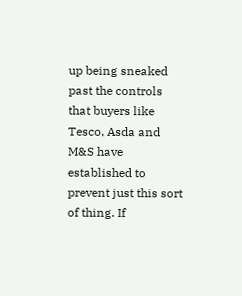up being sneaked past the controls that buyers like Tesco, Asda and M&S have established to prevent just this sort of thing. If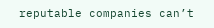reputable companies can’t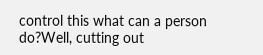control this what can a person do?Well, cutting out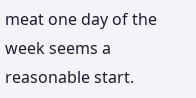meat one day of the week seems a reasonable start.